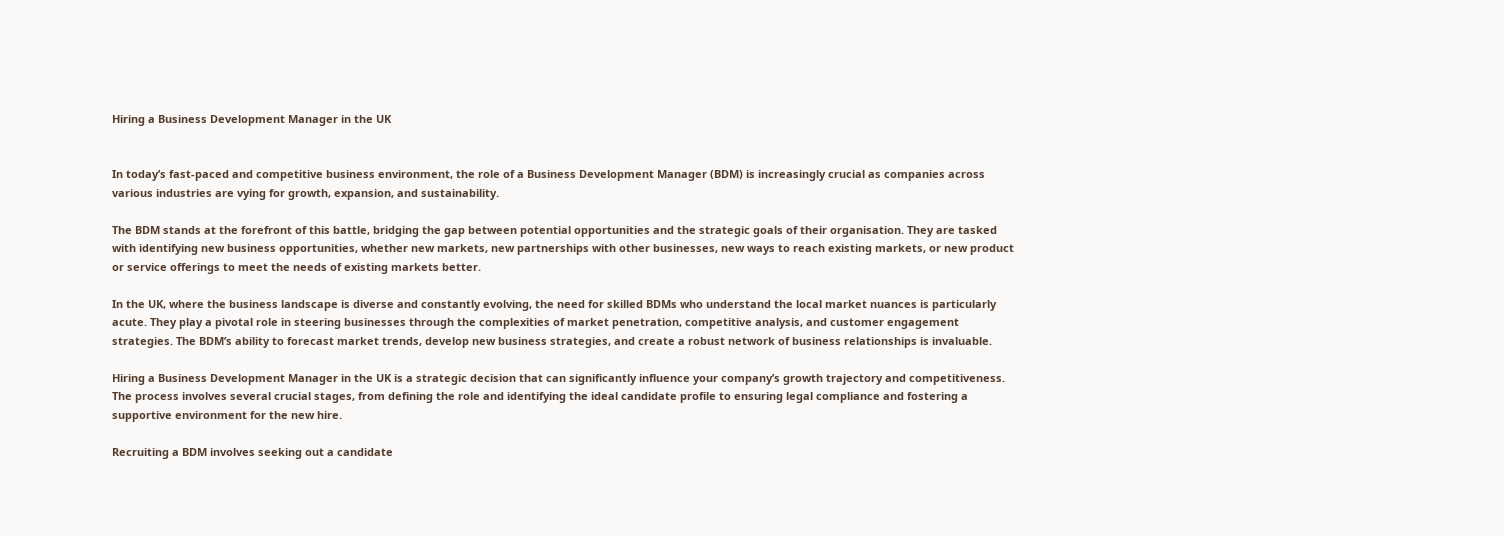Hiring a Business Development Manager in the UK


In today’s fast-paced and competitive business environment, the role of a Business Development Manager (BDM) is increasingly crucial as companies across various industries are vying for growth, expansion, and sustainability.

The BDM stands at the forefront of this battle, bridging the gap between potential opportunities and the strategic goals of their organisation. They are tasked with identifying new business opportunities, whether new markets, new partnerships with other businesses, new ways to reach existing markets, or new product or service offerings to meet the needs of existing markets better.

In the UK, where the business landscape is diverse and constantly evolving, the need for skilled BDMs who understand the local market nuances is particularly acute. They play a pivotal role in steering businesses through the complexities of market penetration, competitive analysis, and customer engagement strategies. The BDM’s ability to forecast market trends, develop new business strategies, and create a robust network of business relationships is invaluable.

Hiring a Business Development Manager in the UK is a strategic decision that can significantly influence your company’s growth trajectory and competitiveness. The process involves several crucial stages, from defining the role and identifying the ideal candidate profile to ensuring legal compliance and fostering a supportive environment for the new hire.

Recruiting a BDM involves seeking out a candidate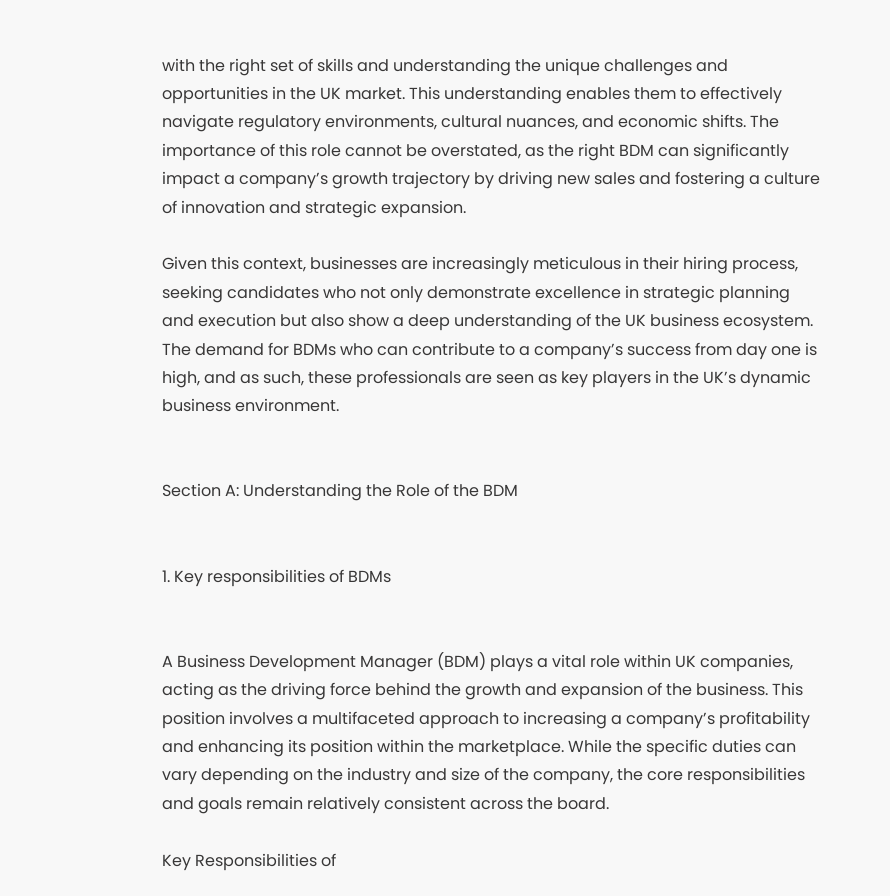with the right set of skills and understanding the unique challenges and opportunities in the UK market. This understanding enables them to effectively navigate regulatory environments, cultural nuances, and economic shifts. The importance of this role cannot be overstated, as the right BDM can significantly impact a company’s growth trajectory by driving new sales and fostering a culture of innovation and strategic expansion.

Given this context, businesses are increasingly meticulous in their hiring process, seeking candidates who not only demonstrate excellence in strategic planning and execution but also show a deep understanding of the UK business ecosystem. The demand for BDMs who can contribute to a company’s success from day one is high, and as such, these professionals are seen as key players in the UK’s dynamic business environment.


Section A: Understanding the Role of the BDM


1. Key responsibilities of BDMs


A Business Development Manager (BDM) plays a vital role within UK companies, acting as the driving force behind the growth and expansion of the business. This position involves a multifaceted approach to increasing a company’s profitability and enhancing its position within the marketplace. While the specific duties can vary depending on the industry and size of the company, the core responsibilities and goals remain relatively consistent across the board.

Key Responsibilities of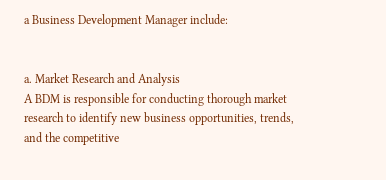a Business Development Manager include:


a. Market Research and Analysis
A BDM is responsible for conducting thorough market research to identify new business opportunities, trends, and the competitive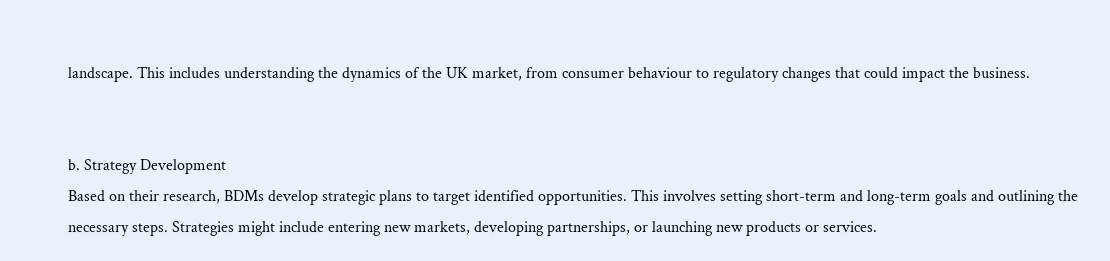landscape. This includes understanding the dynamics of the UK market, from consumer behaviour to regulatory changes that could impact the business.


b. Strategy Development
Based on their research, BDMs develop strategic plans to target identified opportunities. This involves setting short-term and long-term goals and outlining the necessary steps. Strategies might include entering new markets, developing partnerships, or launching new products or services.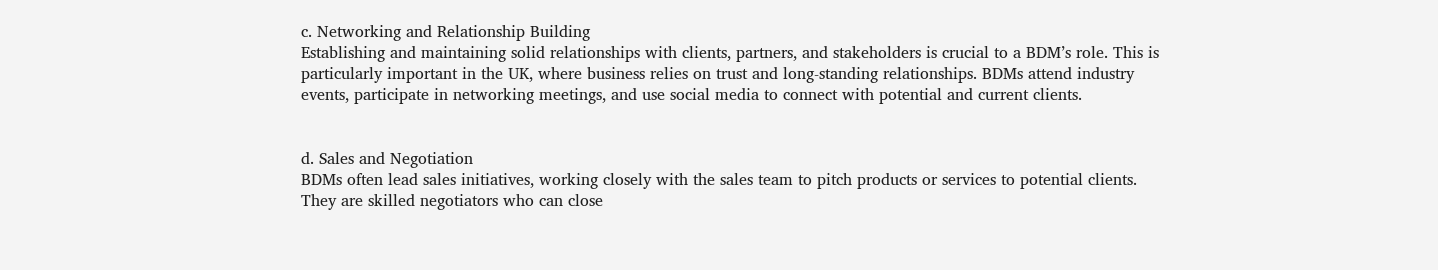c. Networking and Relationship Building
Establishing and maintaining solid relationships with clients, partners, and stakeholders is crucial to a BDM’s role. This is particularly important in the UK, where business relies on trust and long-standing relationships. BDMs attend industry events, participate in networking meetings, and use social media to connect with potential and current clients.


d. Sales and Negotiation
BDMs often lead sales initiatives, working closely with the sales team to pitch products or services to potential clients. They are skilled negotiators who can close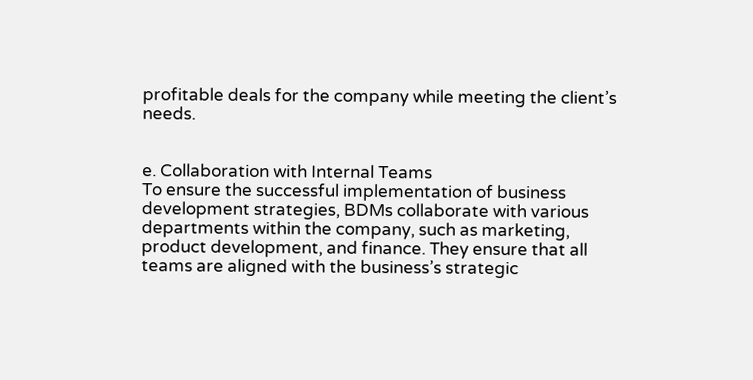profitable deals for the company while meeting the client’s needs.


e. Collaboration with Internal Teams
To ensure the successful implementation of business development strategies, BDMs collaborate with various departments within the company, such as marketing, product development, and finance. They ensure that all teams are aligned with the business’s strategic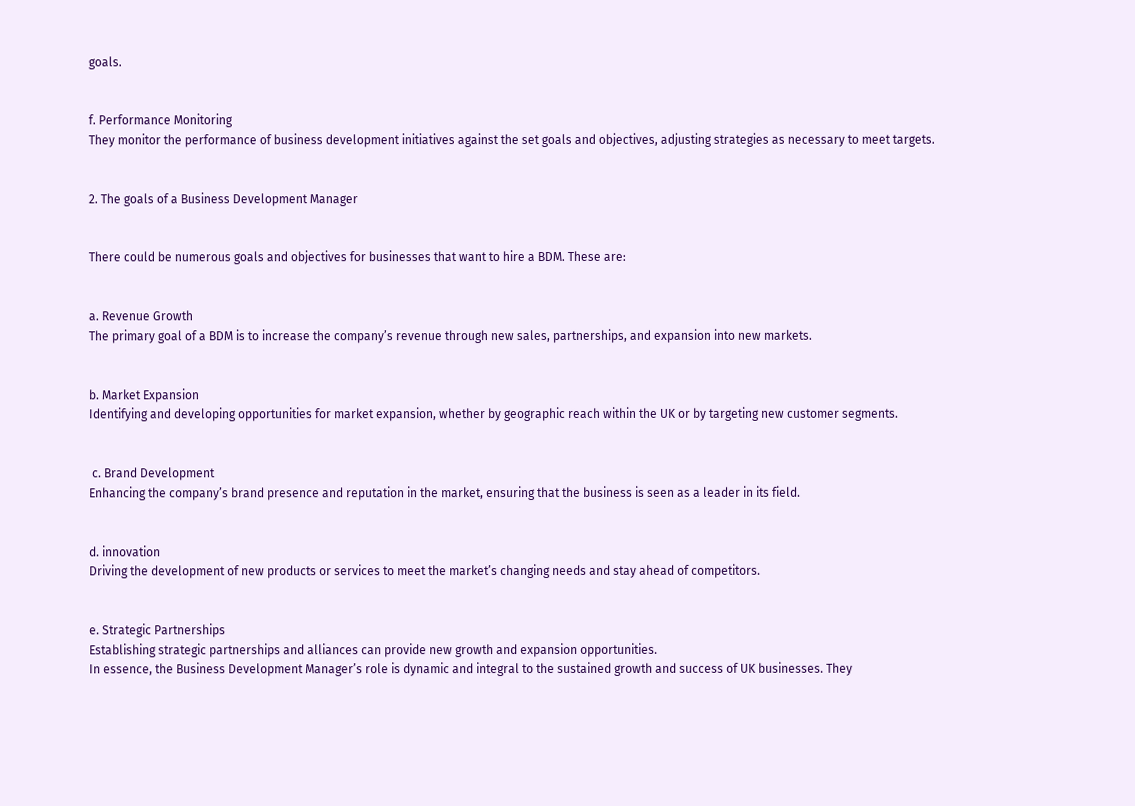goals.


f. Performance Monitoring
They monitor the performance of business development initiatives against the set goals and objectives, adjusting strategies as necessary to meet targets.


2. The goals of a Business Development Manager


There could be numerous goals and objectives for businesses that want to hire a BDM. These are:


a. Revenue Growth
The primary goal of a BDM is to increase the company’s revenue through new sales, partnerships, and expansion into new markets.


b. Market Expansion
Identifying and developing opportunities for market expansion, whether by geographic reach within the UK or by targeting new customer segments.


 c. Brand Development
Enhancing the company’s brand presence and reputation in the market, ensuring that the business is seen as a leader in its field.


d. innovation
Driving the development of new products or services to meet the market’s changing needs and stay ahead of competitors.


e. Strategic Partnerships
Establishing strategic partnerships and alliances can provide new growth and expansion opportunities.
In essence, the Business Development Manager’s role is dynamic and integral to the sustained growth and success of UK businesses. They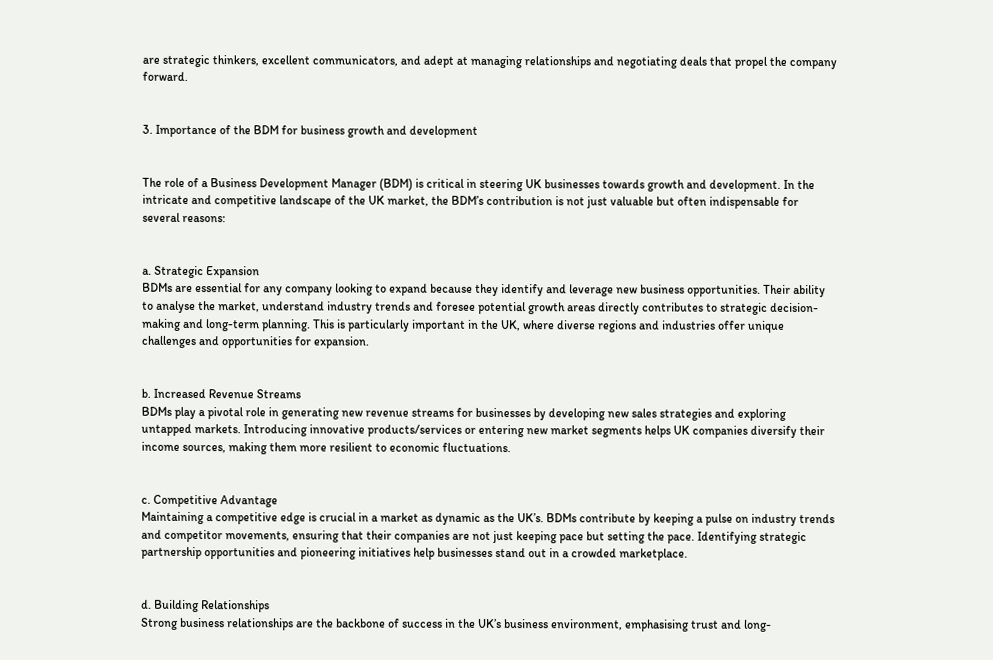are strategic thinkers, excellent communicators, and adept at managing relationships and negotiating deals that propel the company forward.


3. Importance of the BDM for business growth and development


The role of a Business Development Manager (BDM) is critical in steering UK businesses towards growth and development. In the intricate and competitive landscape of the UK market, the BDM’s contribution is not just valuable but often indispensable for several reasons:


a. Strategic Expansion
BDMs are essential for any company looking to expand because they identify and leverage new business opportunities. Their ability to analyse the market, understand industry trends and foresee potential growth areas directly contributes to strategic decision-making and long-term planning. This is particularly important in the UK, where diverse regions and industries offer unique challenges and opportunities for expansion.


b. Increased Revenue Streams
BDMs play a pivotal role in generating new revenue streams for businesses by developing new sales strategies and exploring untapped markets. Introducing innovative products/services or entering new market segments helps UK companies diversify their income sources, making them more resilient to economic fluctuations.


c. Competitive Advantage
Maintaining a competitive edge is crucial in a market as dynamic as the UK’s. BDMs contribute by keeping a pulse on industry trends and competitor movements, ensuring that their companies are not just keeping pace but setting the pace. Identifying strategic partnership opportunities and pioneering initiatives help businesses stand out in a crowded marketplace.


d. Building Relationships
Strong business relationships are the backbone of success in the UK’s business environment, emphasising trust and long-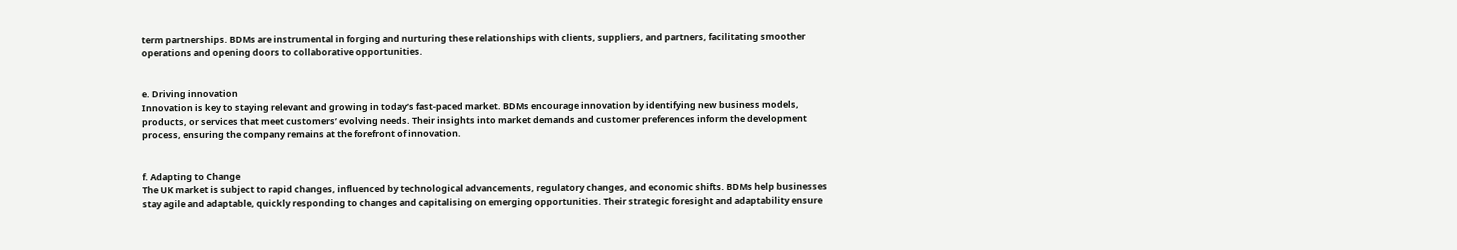term partnerships. BDMs are instrumental in forging and nurturing these relationships with clients, suppliers, and partners, facilitating smoother operations and opening doors to collaborative opportunities.


e. Driving innovation
Innovation is key to staying relevant and growing in today’s fast-paced market. BDMs encourage innovation by identifying new business models, products, or services that meet customers’ evolving needs. Their insights into market demands and customer preferences inform the development process, ensuring the company remains at the forefront of innovation.


f. Adapting to Change
The UK market is subject to rapid changes, influenced by technological advancements, regulatory changes, and economic shifts. BDMs help businesses stay agile and adaptable, quickly responding to changes and capitalising on emerging opportunities. Their strategic foresight and adaptability ensure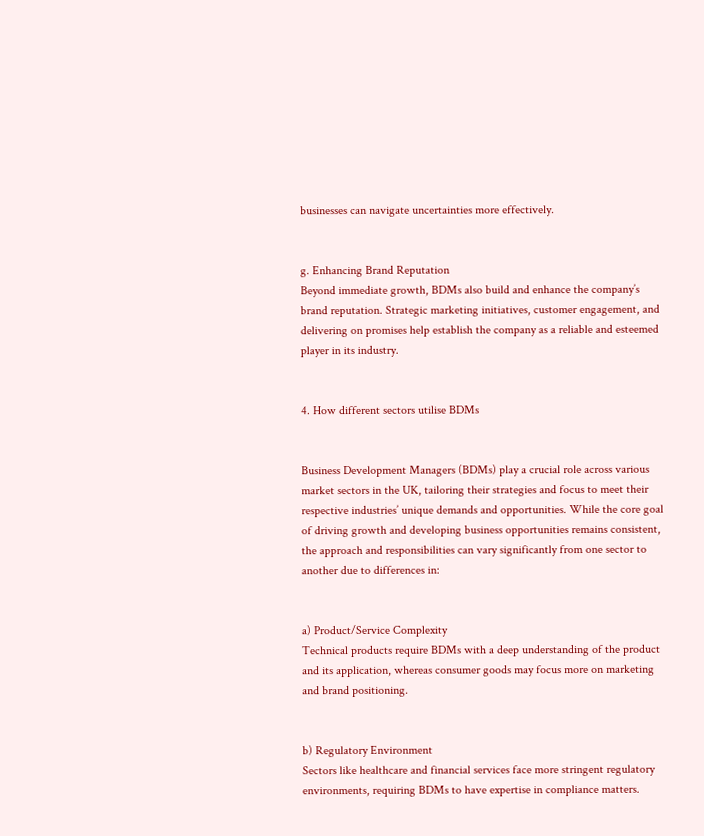businesses can navigate uncertainties more effectively.


g. Enhancing Brand Reputation
Beyond immediate growth, BDMs also build and enhance the company’s brand reputation. Strategic marketing initiatives, customer engagement, and delivering on promises help establish the company as a reliable and esteemed player in its industry.


4. How different sectors utilise BDMs


Business Development Managers (BDMs) play a crucial role across various market sectors in the UK, tailoring their strategies and focus to meet their respective industries’ unique demands and opportunities. While the core goal of driving growth and developing business opportunities remains consistent, the approach and responsibilities can vary significantly from one sector to another due to differences in:


a) Product/Service Complexity
Technical products require BDMs with a deep understanding of the product and its application, whereas consumer goods may focus more on marketing and brand positioning.


b) Regulatory Environment
Sectors like healthcare and financial services face more stringent regulatory environments, requiring BDMs to have expertise in compliance matters.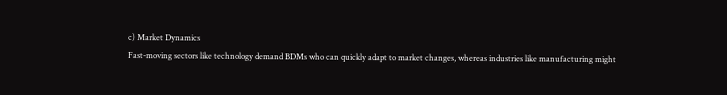c) Market Dynamics
Fast-moving sectors like technology demand BDMs who can quickly adapt to market changes, whereas industries like manufacturing might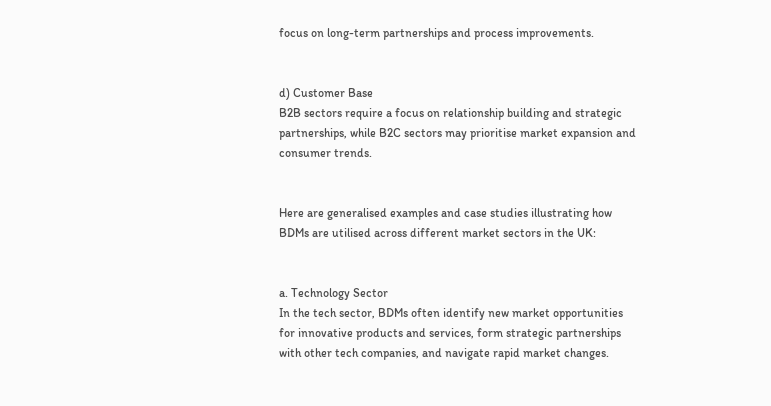focus on long-term partnerships and process improvements.


d) Customer Base
B2B sectors require a focus on relationship building and strategic partnerships, while B2C sectors may prioritise market expansion and consumer trends.


Here are generalised examples and case studies illustrating how BDMs are utilised across different market sectors in the UK:


a. Technology Sector
In the tech sector, BDMs often identify new market opportunities for innovative products and services, form strategic partnerships with other tech companies, and navigate rapid market changes.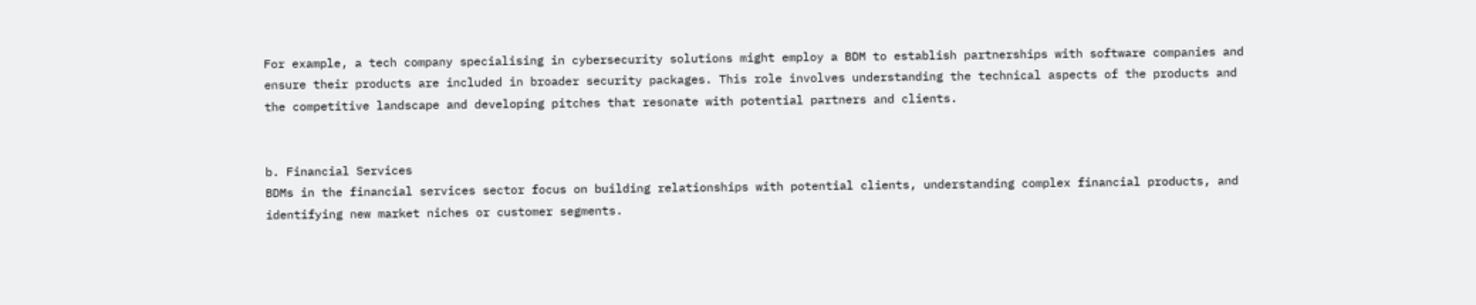For example, a tech company specialising in cybersecurity solutions might employ a BDM to establish partnerships with software companies and ensure their products are included in broader security packages. This role involves understanding the technical aspects of the products and the competitive landscape and developing pitches that resonate with potential partners and clients.


b. Financial Services
BDMs in the financial services sector focus on building relationships with potential clients, understanding complex financial products, and identifying new market niches or customer segments.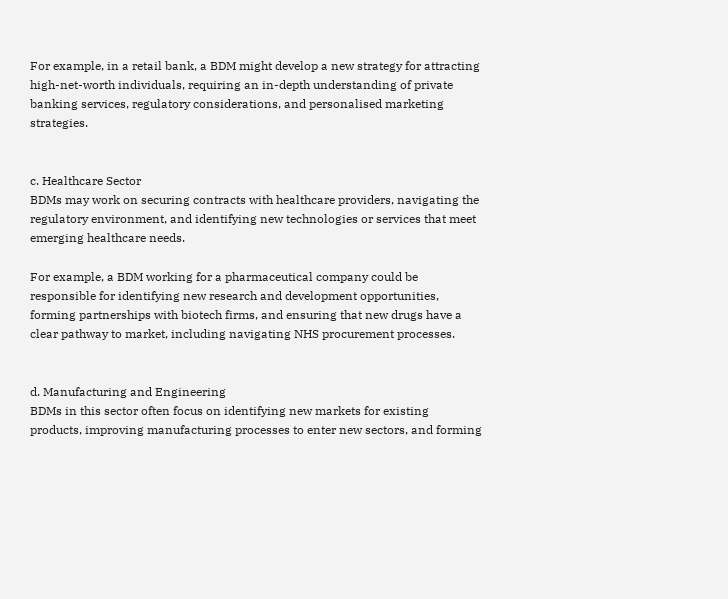For example, in a retail bank, a BDM might develop a new strategy for attracting high-net-worth individuals, requiring an in-depth understanding of private banking services, regulatory considerations, and personalised marketing strategies.


c. Healthcare Sector
BDMs may work on securing contracts with healthcare providers, navigating the regulatory environment, and identifying new technologies or services that meet emerging healthcare needs.

For example, a BDM working for a pharmaceutical company could be responsible for identifying new research and development opportunities, forming partnerships with biotech firms, and ensuring that new drugs have a clear pathway to market, including navigating NHS procurement processes.


d. Manufacturing and Engineering
BDMs in this sector often focus on identifying new markets for existing products, improving manufacturing processes to enter new sectors, and forming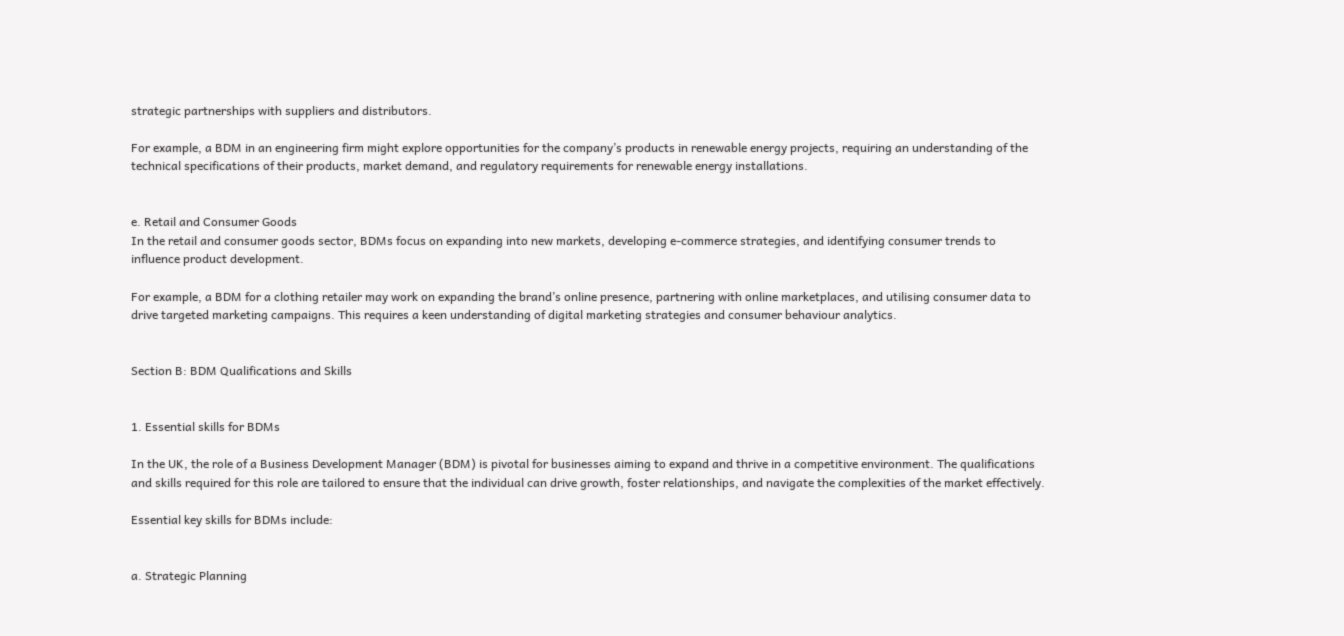strategic partnerships with suppliers and distributors.

For example, a BDM in an engineering firm might explore opportunities for the company’s products in renewable energy projects, requiring an understanding of the technical specifications of their products, market demand, and regulatory requirements for renewable energy installations.


e. Retail and Consumer Goods
In the retail and consumer goods sector, BDMs focus on expanding into new markets, developing e-commerce strategies, and identifying consumer trends to influence product development.

For example, a BDM for a clothing retailer may work on expanding the brand’s online presence, partnering with online marketplaces, and utilising consumer data to drive targeted marketing campaigns. This requires a keen understanding of digital marketing strategies and consumer behaviour analytics.


Section B: BDM Qualifications and Skills


1. Essential skills for BDMs

In the UK, the role of a Business Development Manager (BDM) is pivotal for businesses aiming to expand and thrive in a competitive environment. The qualifications and skills required for this role are tailored to ensure that the individual can drive growth, foster relationships, and navigate the complexities of the market effectively.

Essential key skills for BDMs include:


a. Strategic Planning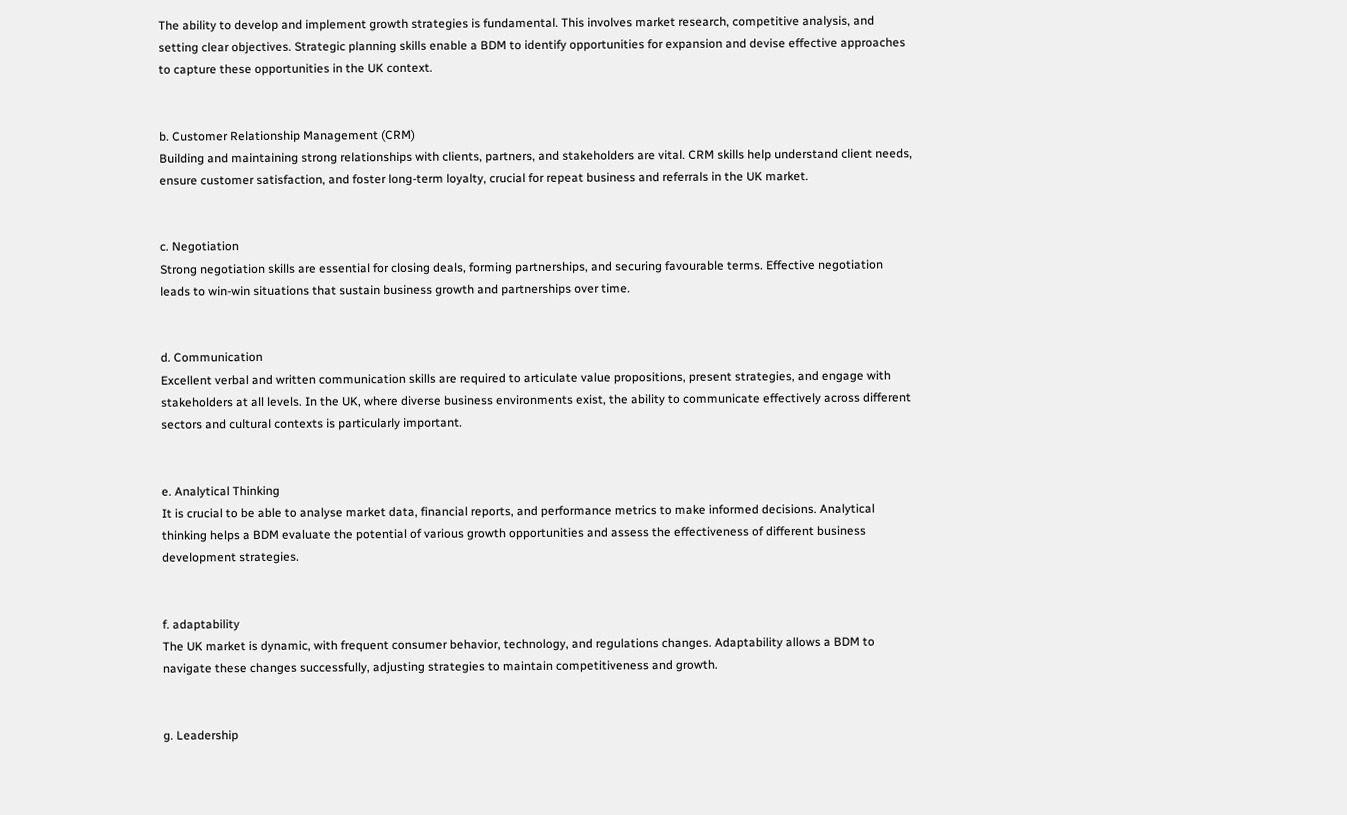The ability to develop and implement growth strategies is fundamental. This involves market research, competitive analysis, and setting clear objectives. Strategic planning skills enable a BDM to identify opportunities for expansion and devise effective approaches to capture these opportunities in the UK context.


b. Customer Relationship Management (CRM)
Building and maintaining strong relationships with clients, partners, and stakeholders are vital. CRM skills help understand client needs, ensure customer satisfaction, and foster long-term loyalty, crucial for repeat business and referrals in the UK market.


c. Negotiation
Strong negotiation skills are essential for closing deals, forming partnerships, and securing favourable terms. Effective negotiation leads to win-win situations that sustain business growth and partnerships over time.


d. Communication
Excellent verbal and written communication skills are required to articulate value propositions, present strategies, and engage with stakeholders at all levels. In the UK, where diverse business environments exist, the ability to communicate effectively across different sectors and cultural contexts is particularly important.


e. Analytical Thinking
It is crucial to be able to analyse market data, financial reports, and performance metrics to make informed decisions. Analytical thinking helps a BDM evaluate the potential of various growth opportunities and assess the effectiveness of different business development strategies.


f. adaptability
The UK market is dynamic, with frequent consumer behavior, technology, and regulations changes. Adaptability allows a BDM to navigate these changes successfully, adjusting strategies to maintain competitiveness and growth.


g. Leadership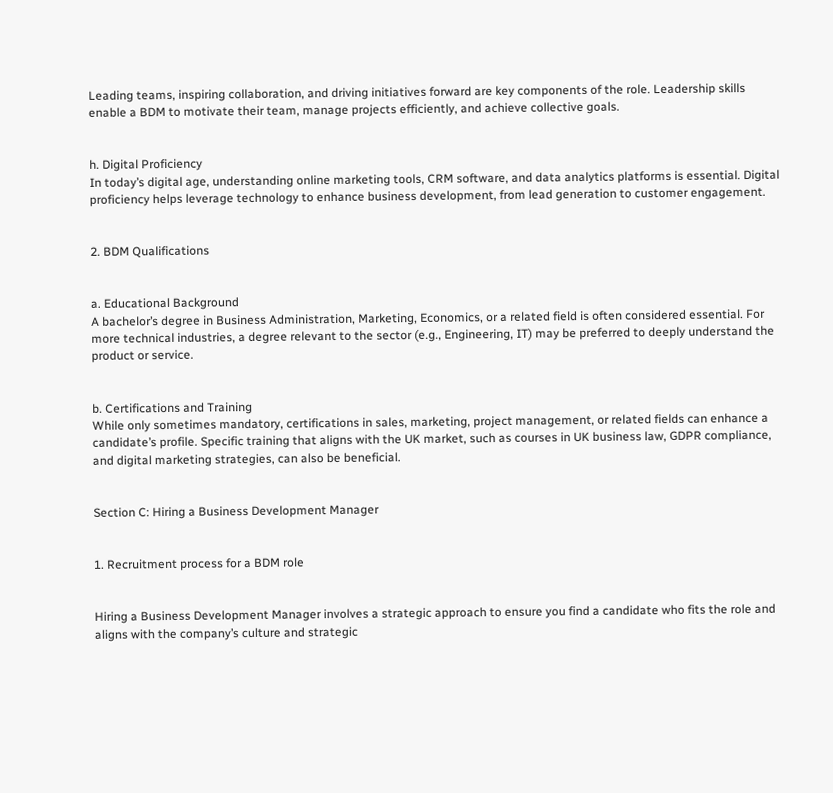Leading teams, inspiring collaboration, and driving initiatives forward are key components of the role. Leadership skills enable a BDM to motivate their team, manage projects efficiently, and achieve collective goals.


h. Digital Proficiency
In today’s digital age, understanding online marketing tools, CRM software, and data analytics platforms is essential. Digital proficiency helps leverage technology to enhance business development, from lead generation to customer engagement.


2. BDM Qualifications


a. Educational Background
A bachelor’s degree in Business Administration, Marketing, Economics, or a related field is often considered essential. For more technical industries, a degree relevant to the sector (e.g., Engineering, IT) may be preferred to deeply understand the product or service.


b. Certifications and Training
While only sometimes mandatory, certifications in sales, marketing, project management, or related fields can enhance a candidate’s profile. Specific training that aligns with the UK market, such as courses in UK business law, GDPR compliance, and digital marketing strategies, can also be beneficial.


Section C: Hiring a Business Development Manager


1. Recruitment process for a BDM role


Hiring a Business Development Manager involves a strategic approach to ensure you find a candidate who fits the role and aligns with the company’s culture and strategic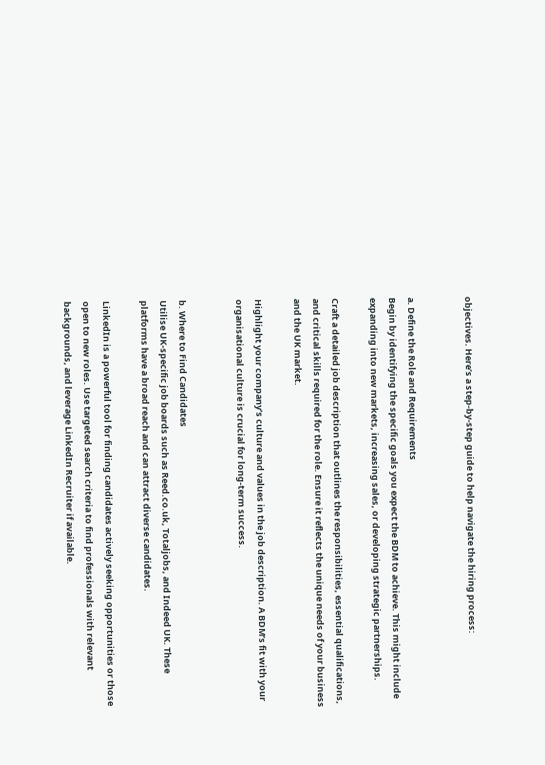objectives. Here’s a step-by-step guide to help navigate the hiring process:


a. Define the Role and Requirements
Begin by identifying the specific goals you expect the BDM to achieve. This might include expanding into new markets, increasing sales, or developing strategic partnerships.

Craft a detailed job description that outlines the responsibilities, essential qualifications, and critical skills required for the role. Ensure it reflects the unique needs of your business and the UK market.

Highlight your company’s culture and values in the job description. A BDM’s fit with your organisational culture is crucial for long-term success.


b. Where to Find Candidates
Utilise UK-specific job boards such as Reed.co.uk, Totaljobs, and Indeed UK. These platforms have a broad reach and can attract diverse candidates.

LinkedIn is a powerful tool for finding candidates actively seeking opportunities or those open to new roles. Use targeted search criteria to find professionals with relevant backgrounds, and leverage LinkedIn Recruiter if available.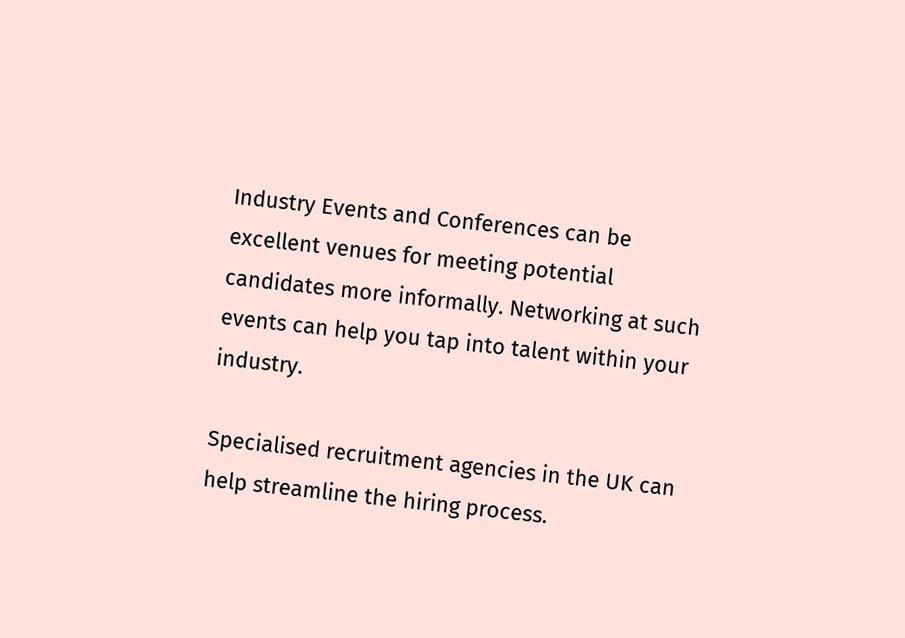Industry Events and Conferences can be excellent venues for meeting potential candidates more informally. Networking at such events can help you tap into talent within your industry.

Specialised recruitment agencies in the UK can help streamline the hiring process.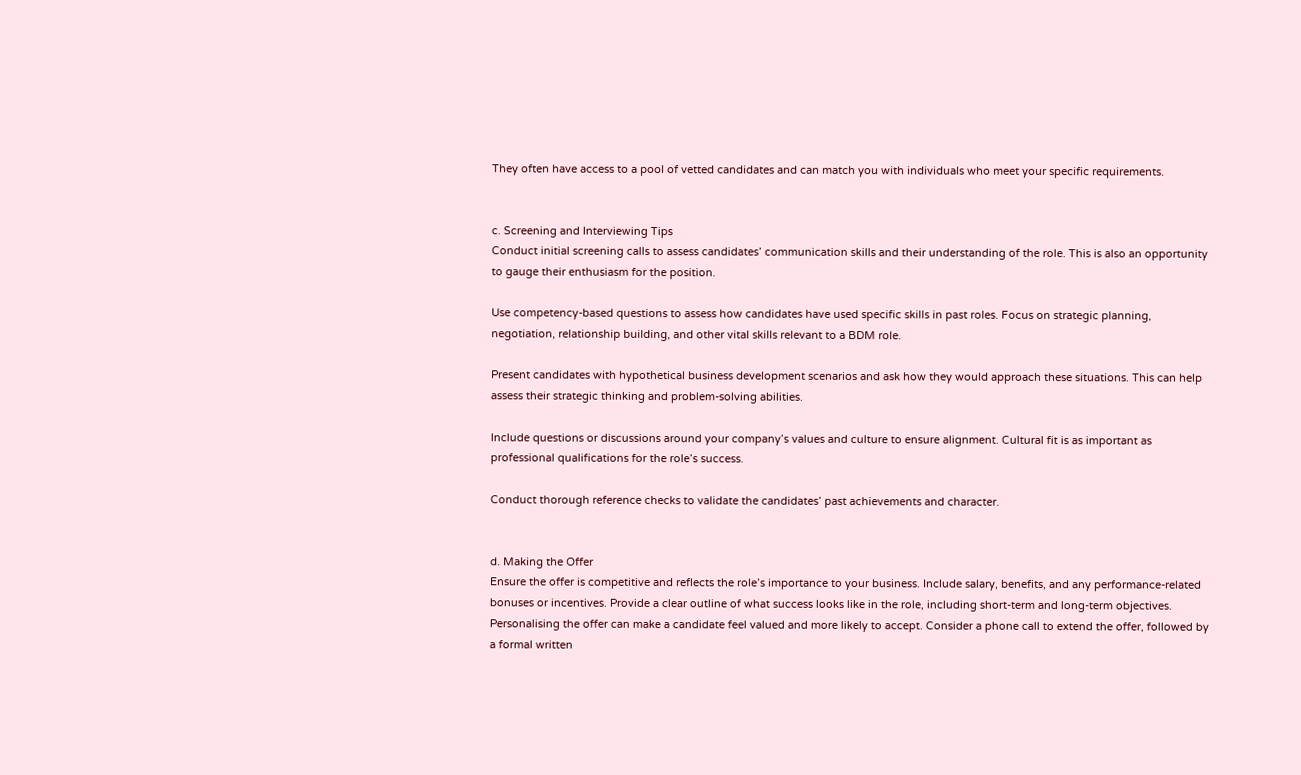They often have access to a pool of vetted candidates and can match you with individuals who meet your specific requirements.


c. Screening and Interviewing Tips
Conduct initial screening calls to assess candidates’ communication skills and their understanding of the role. This is also an opportunity to gauge their enthusiasm for the position.

Use competency-based questions to assess how candidates have used specific skills in past roles. Focus on strategic planning, negotiation, relationship building, and other vital skills relevant to a BDM role.

Present candidates with hypothetical business development scenarios and ask how they would approach these situations. This can help assess their strategic thinking and problem-solving abilities.

Include questions or discussions around your company’s values and culture to ensure alignment. Cultural fit is as important as professional qualifications for the role’s success.

Conduct thorough reference checks to validate the candidates’ past achievements and character.


d. Making the Offer
Ensure the offer is competitive and reflects the role’s importance to your business. Include salary, benefits, and any performance-related bonuses or incentives. Provide a clear outline of what success looks like in the role, including short-term and long-term objectives. Personalising the offer can make a candidate feel valued and more likely to accept. Consider a phone call to extend the offer, followed by a formal written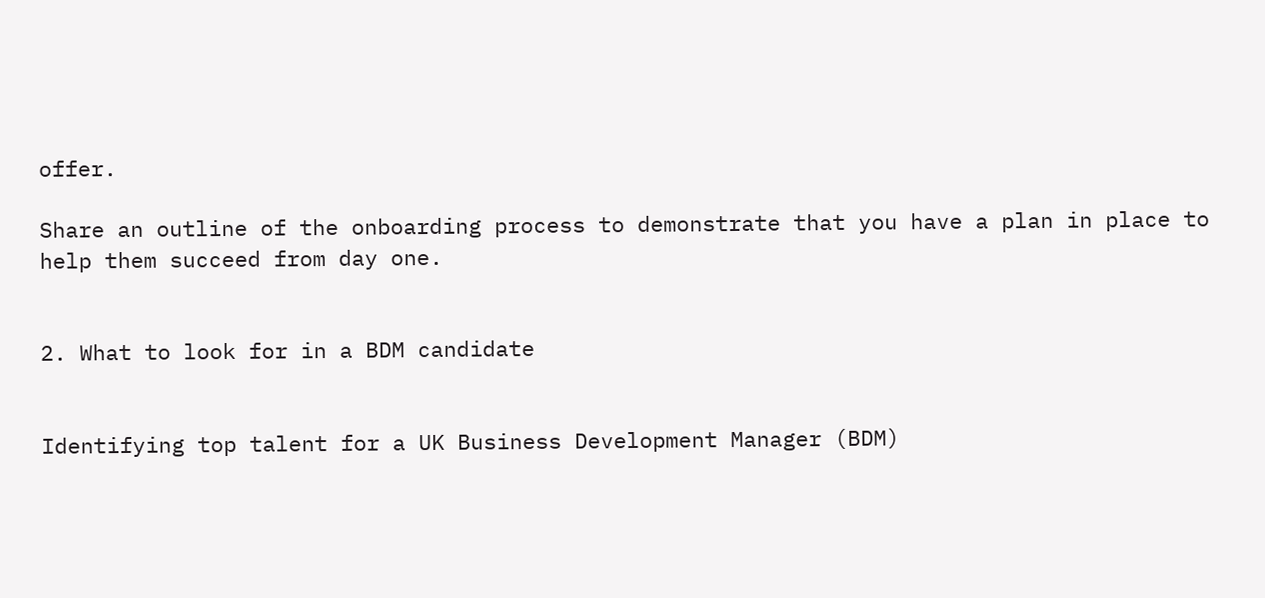offer.

Share an outline of the onboarding process to demonstrate that you have a plan in place to help them succeed from day one.


2. What to look for in a BDM candidate


Identifying top talent for a UK Business Development Manager (BDM)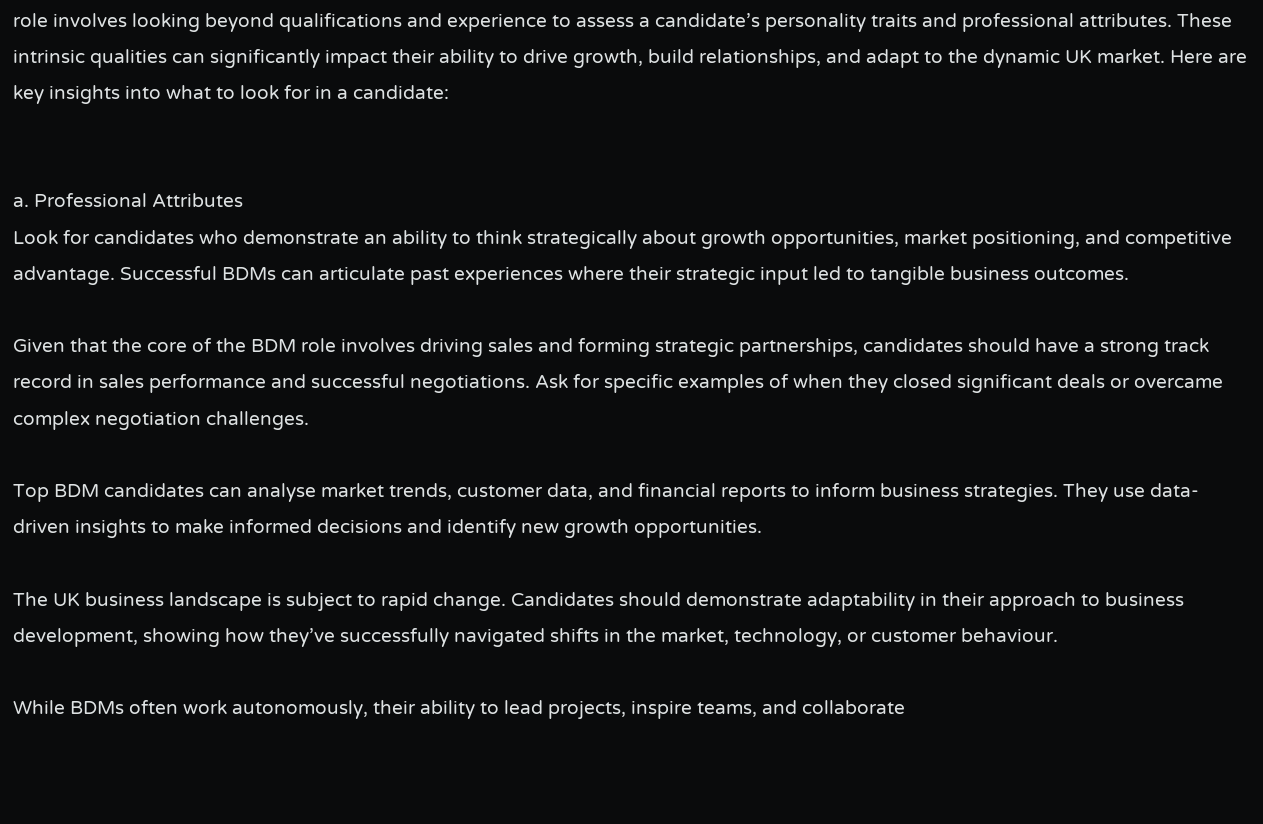role involves looking beyond qualifications and experience to assess a candidate’s personality traits and professional attributes. These intrinsic qualities can significantly impact their ability to drive growth, build relationships, and adapt to the dynamic UK market. Here are key insights into what to look for in a candidate:


a. Professional Attributes
Look for candidates who demonstrate an ability to think strategically about growth opportunities, market positioning, and competitive advantage. Successful BDMs can articulate past experiences where their strategic input led to tangible business outcomes.

Given that the core of the BDM role involves driving sales and forming strategic partnerships, candidates should have a strong track record in sales performance and successful negotiations. Ask for specific examples of when they closed significant deals or overcame complex negotiation challenges.

Top BDM candidates can analyse market trends, customer data, and financial reports to inform business strategies. They use data-driven insights to make informed decisions and identify new growth opportunities.

The UK business landscape is subject to rapid change. Candidates should demonstrate adaptability in their approach to business development, showing how they’ve successfully navigated shifts in the market, technology, or customer behaviour.

While BDMs often work autonomously, their ability to lead projects, inspire teams, and collaborate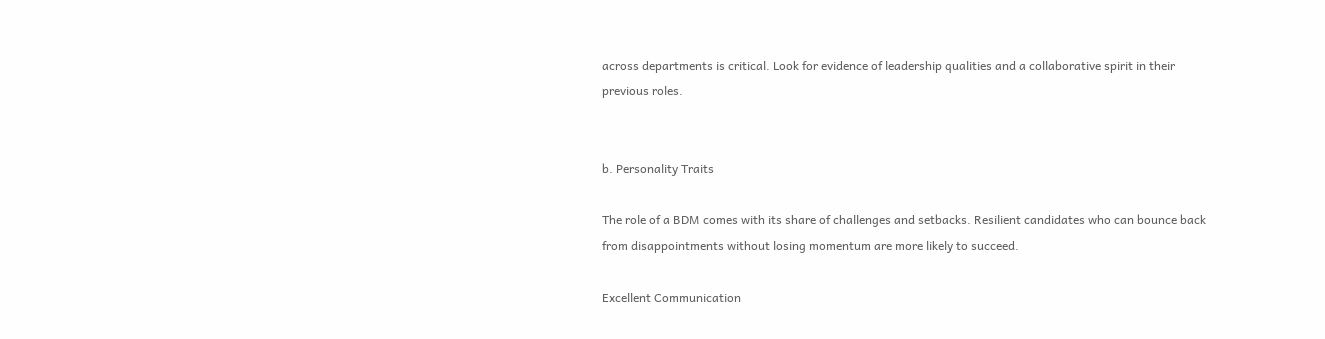across departments is critical. Look for evidence of leadership qualities and a collaborative spirit in their previous roles.


b. Personality Traits

The role of a BDM comes with its share of challenges and setbacks. Resilient candidates who can bounce back from disappointments without losing momentum are more likely to succeed.

Excellent Communication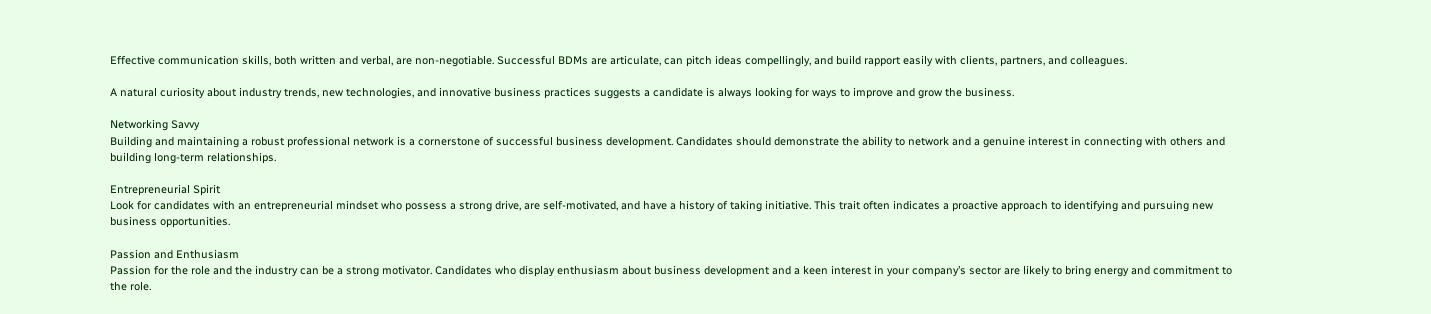Effective communication skills, both written and verbal, are non-negotiable. Successful BDMs are articulate, can pitch ideas compellingly, and build rapport easily with clients, partners, and colleagues.

A natural curiosity about industry trends, new technologies, and innovative business practices suggests a candidate is always looking for ways to improve and grow the business.

Networking Savvy
Building and maintaining a robust professional network is a cornerstone of successful business development. Candidates should demonstrate the ability to network and a genuine interest in connecting with others and building long-term relationships.

Entrepreneurial Spirit
Look for candidates with an entrepreneurial mindset who possess a strong drive, are self-motivated, and have a history of taking initiative. This trait often indicates a proactive approach to identifying and pursuing new business opportunities.

Passion and Enthusiasm
Passion for the role and the industry can be a strong motivator. Candidates who display enthusiasm about business development and a keen interest in your company’s sector are likely to bring energy and commitment to the role.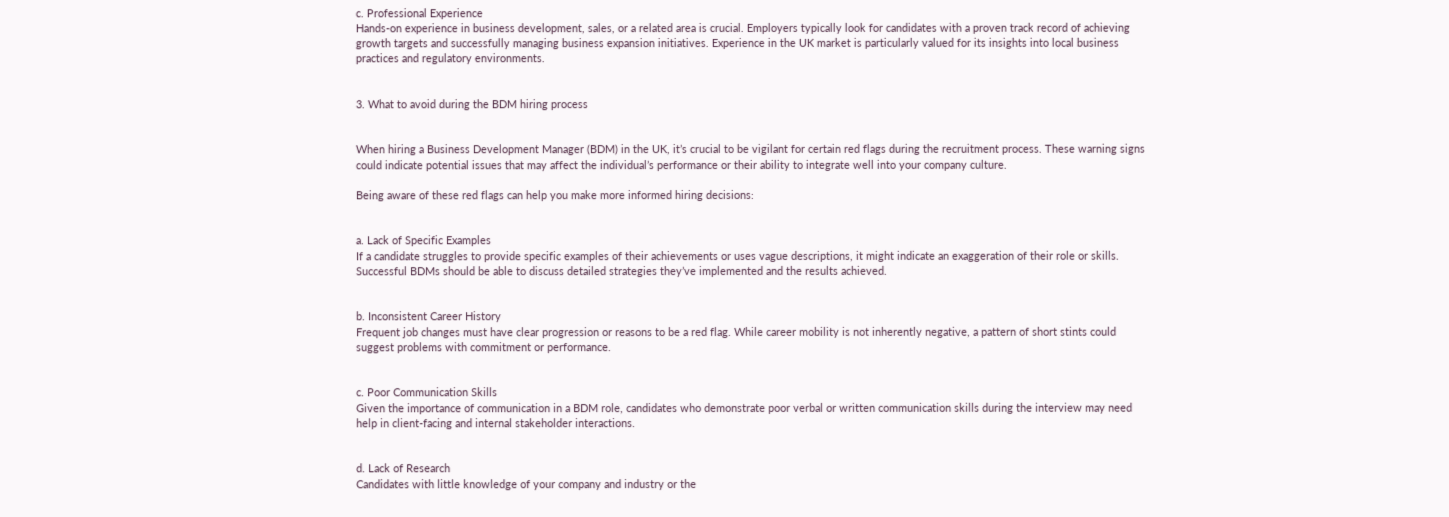c. Professional Experience
Hands-on experience in business development, sales, or a related area is crucial. Employers typically look for candidates with a proven track record of achieving growth targets and successfully managing business expansion initiatives. Experience in the UK market is particularly valued for its insights into local business practices and regulatory environments.


3. What to avoid during the BDM hiring process


When hiring a Business Development Manager (BDM) in the UK, it’s crucial to be vigilant for certain red flags during the recruitment process. These warning signs could indicate potential issues that may affect the individual’s performance or their ability to integrate well into your company culture.

Being aware of these red flags can help you make more informed hiring decisions:


a. Lack of Specific Examples
If a candidate struggles to provide specific examples of their achievements or uses vague descriptions, it might indicate an exaggeration of their role or skills. Successful BDMs should be able to discuss detailed strategies they’ve implemented and the results achieved.


b. Inconsistent Career History
Frequent job changes must have clear progression or reasons to be a red flag. While career mobility is not inherently negative, a pattern of short stints could suggest problems with commitment or performance.


c. Poor Communication Skills
Given the importance of communication in a BDM role, candidates who demonstrate poor verbal or written communication skills during the interview may need help in client-facing and internal stakeholder interactions.


d. Lack of Research
Candidates with little knowledge of your company and industry or the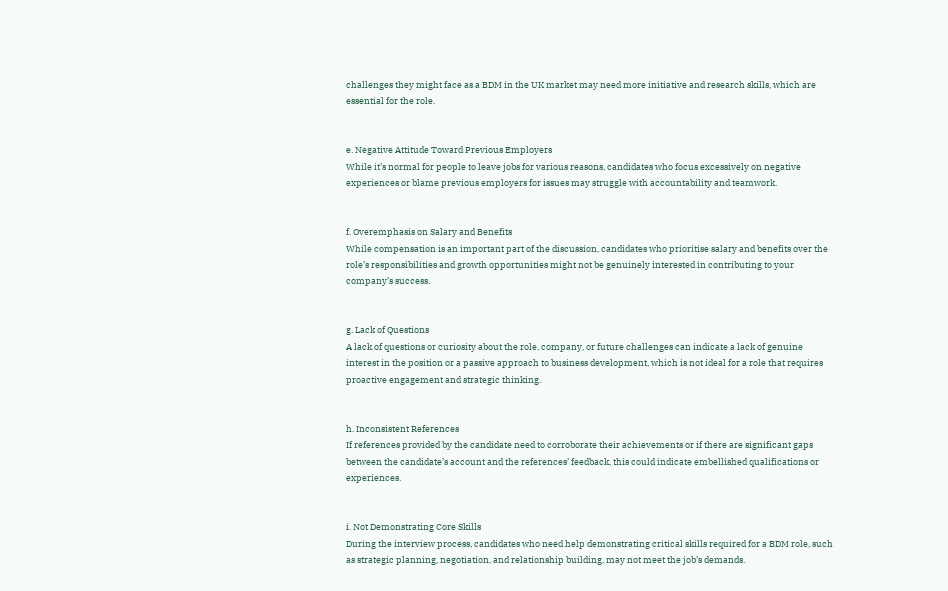challenges they might face as a BDM in the UK market may need more initiative and research skills, which are essential for the role.


e. Negative Attitude Toward Previous Employers
While it’s normal for people to leave jobs for various reasons, candidates who focus excessively on negative experiences or blame previous employers for issues may struggle with accountability and teamwork.


f. Overemphasis on Salary and Benefits
While compensation is an important part of the discussion, candidates who prioritise salary and benefits over the role’s responsibilities and growth opportunities might not be genuinely interested in contributing to your company’s success.


g. Lack of Questions
A lack of questions or curiosity about the role, company, or future challenges can indicate a lack of genuine interest in the position or a passive approach to business development, which is not ideal for a role that requires proactive engagement and strategic thinking.


h. Inconsistent References
If references provided by the candidate need to corroborate their achievements or if there are significant gaps between the candidate’s account and the references’ feedback, this could indicate embellished qualifications or experiences.


i. Not Demonstrating Core Skills
During the interview process, candidates who need help demonstrating critical skills required for a BDM role, such as strategic planning, negotiation, and relationship building, may not meet the job’s demands.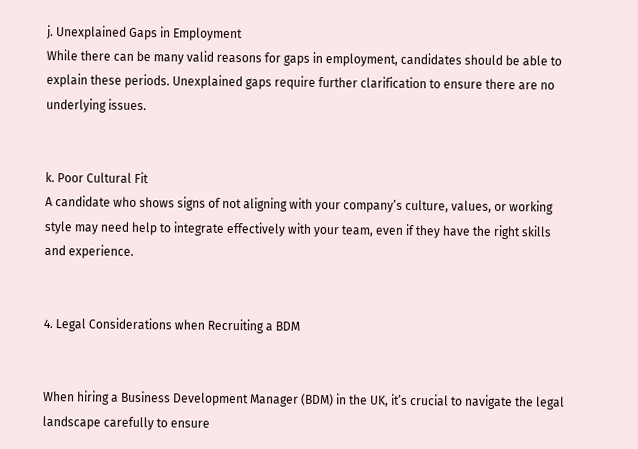j. Unexplained Gaps in Employment
While there can be many valid reasons for gaps in employment, candidates should be able to explain these periods. Unexplained gaps require further clarification to ensure there are no underlying issues.


k. Poor Cultural Fit
A candidate who shows signs of not aligning with your company’s culture, values, or working style may need help to integrate effectively with your team, even if they have the right skills and experience.


4. Legal Considerations when Recruiting a BDM


When hiring a Business Development Manager (BDM) in the UK, it’s crucial to navigate the legal landscape carefully to ensure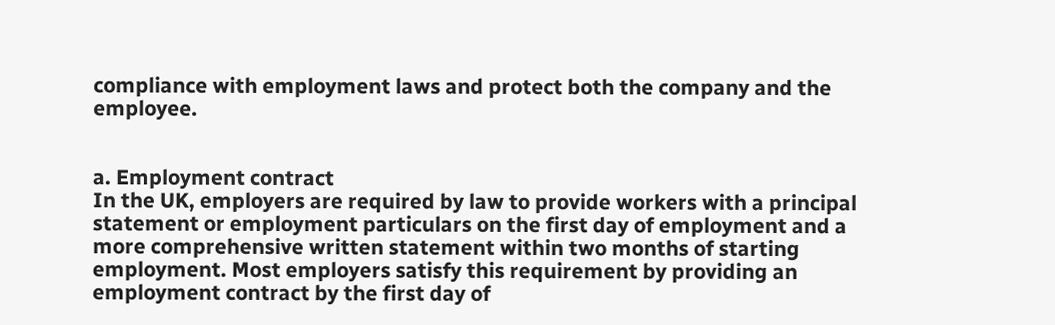compliance with employment laws and protect both the company and the employee.


a. Employment contract
In the UK, employers are required by law to provide workers with a principal statement or employment particulars on the first day of employment and a more comprehensive written statement within two months of starting employment. Most employers satisfy this requirement by providing an employment contract by the first day of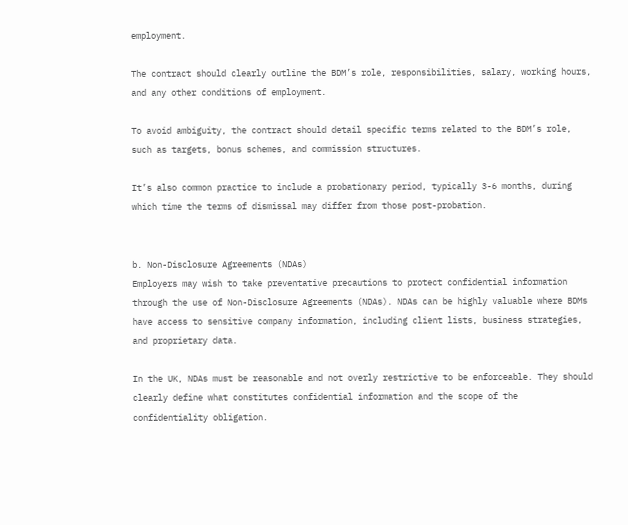employment.

The contract should clearly outline the BDM’s role, responsibilities, salary, working hours, and any other conditions of employment.

To avoid ambiguity, the contract should detail specific terms related to the BDM’s role, such as targets, bonus schemes, and commission structures.

It’s also common practice to include a probationary period, typically 3-6 months, during which time the terms of dismissal may differ from those post-probation.


b. Non-Disclosure Agreements (NDAs)
Employers may wish to take preventative precautions to protect confidential information through the use of Non-Disclosure Agreements (NDAs). NDAs can be highly valuable where BDMs have access to sensitive company information, including client lists, business strategies, and proprietary data.

In the UK, NDAs must be reasonable and not overly restrictive to be enforceable. They should clearly define what constitutes confidential information and the scope of the confidentiality obligation.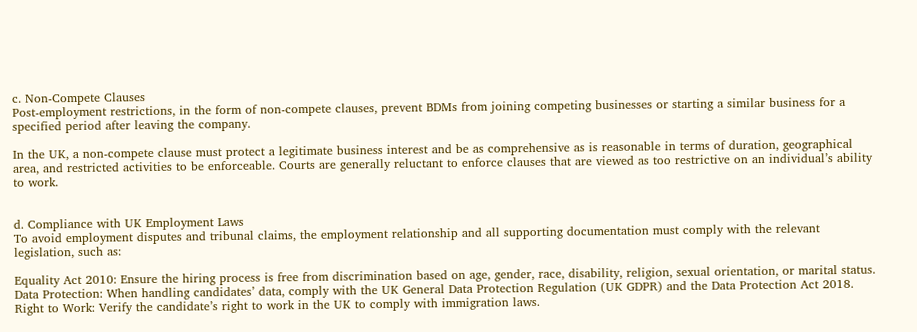c. Non-Compete Clauses
Post-employment restrictions, in the form of non-compete clauses, prevent BDMs from joining competing businesses or starting a similar business for a specified period after leaving the company.

In the UK, a non-compete clause must protect a legitimate business interest and be as comprehensive as is reasonable in terms of duration, geographical area, and restricted activities to be enforceable. Courts are generally reluctant to enforce clauses that are viewed as too restrictive on an individual’s ability to work.


d. Compliance with UK Employment Laws
To avoid employment disputes and tribunal claims, the employment relationship and all supporting documentation must comply with the relevant legislation, such as:

Equality Act 2010: Ensure the hiring process is free from discrimination based on age, gender, race, disability, religion, sexual orientation, or marital status.
Data Protection: When handling candidates’ data, comply with the UK General Data Protection Regulation (UK GDPR) and the Data Protection Act 2018.
Right to Work: Verify the candidate’s right to work in the UK to comply with immigration laws.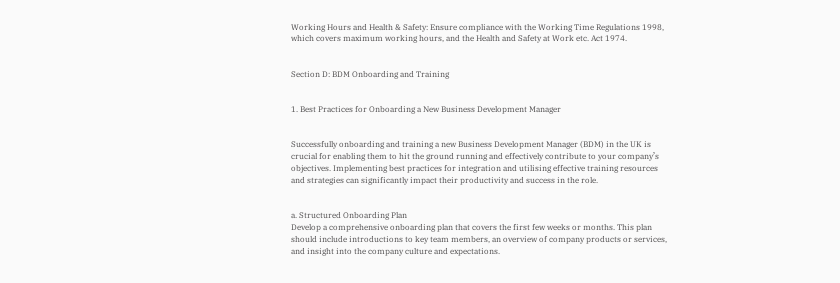Working Hours and Health & Safety: Ensure compliance with the Working Time Regulations 1998, which covers maximum working hours, and the Health and Safety at Work etc. Act 1974.


Section D: BDM Onboarding and Training


1. Best Practices for Onboarding a New Business Development Manager


Successfully onboarding and training a new Business Development Manager (BDM) in the UK is crucial for enabling them to hit the ground running and effectively contribute to your company’s objectives. Implementing best practices for integration and utilising effective training resources and strategies can significantly impact their productivity and success in the role.


a. Structured Onboarding Plan
Develop a comprehensive onboarding plan that covers the first few weeks or months. This plan should include introductions to key team members, an overview of company products or services, and insight into the company culture and expectations.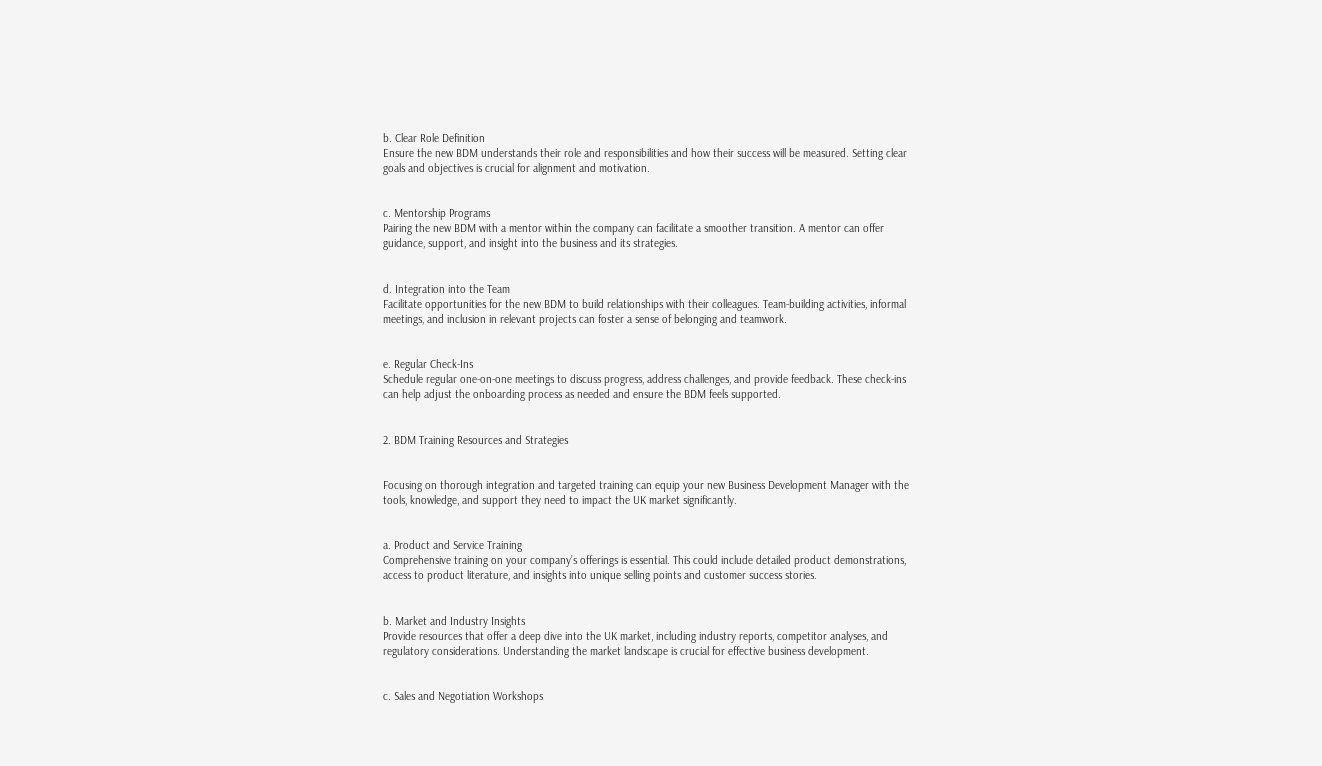b. Clear Role Definition
Ensure the new BDM understands their role and responsibilities and how their success will be measured. Setting clear goals and objectives is crucial for alignment and motivation.


c. Mentorship Programs
Pairing the new BDM with a mentor within the company can facilitate a smoother transition. A mentor can offer guidance, support, and insight into the business and its strategies.


d. Integration into the Team
Facilitate opportunities for the new BDM to build relationships with their colleagues. Team-building activities, informal meetings, and inclusion in relevant projects can foster a sense of belonging and teamwork.


e. Regular Check-Ins
Schedule regular one-on-one meetings to discuss progress, address challenges, and provide feedback. These check-ins can help adjust the onboarding process as needed and ensure the BDM feels supported.


2. BDM Training Resources and Strategies


Focusing on thorough integration and targeted training can equip your new Business Development Manager with the tools, knowledge, and support they need to impact the UK market significantly.


a. Product and Service Training
Comprehensive training on your company’s offerings is essential. This could include detailed product demonstrations, access to product literature, and insights into unique selling points and customer success stories.


b. Market and Industry Insights
Provide resources that offer a deep dive into the UK market, including industry reports, competitor analyses, and regulatory considerations. Understanding the market landscape is crucial for effective business development.


c. Sales and Negotiation Workshops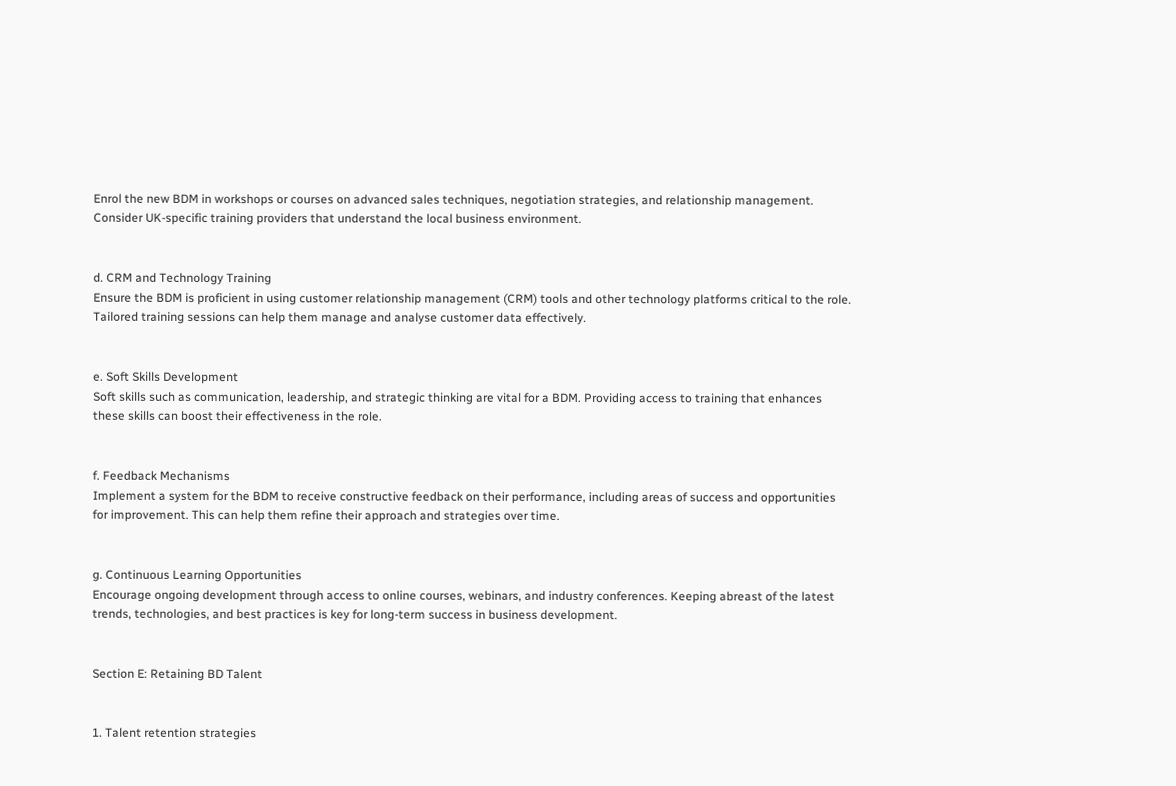Enrol the new BDM in workshops or courses on advanced sales techniques, negotiation strategies, and relationship management. Consider UK-specific training providers that understand the local business environment.


d. CRM and Technology Training
Ensure the BDM is proficient in using customer relationship management (CRM) tools and other technology platforms critical to the role. Tailored training sessions can help them manage and analyse customer data effectively.


e. Soft Skills Development
Soft skills such as communication, leadership, and strategic thinking are vital for a BDM. Providing access to training that enhances these skills can boost their effectiveness in the role.


f. Feedback Mechanisms
Implement a system for the BDM to receive constructive feedback on their performance, including areas of success and opportunities for improvement. This can help them refine their approach and strategies over time.


g. Continuous Learning Opportunities
Encourage ongoing development through access to online courses, webinars, and industry conferences. Keeping abreast of the latest trends, technologies, and best practices is key for long-term success in business development.


Section E: Retaining BD Talent


1. Talent retention strategies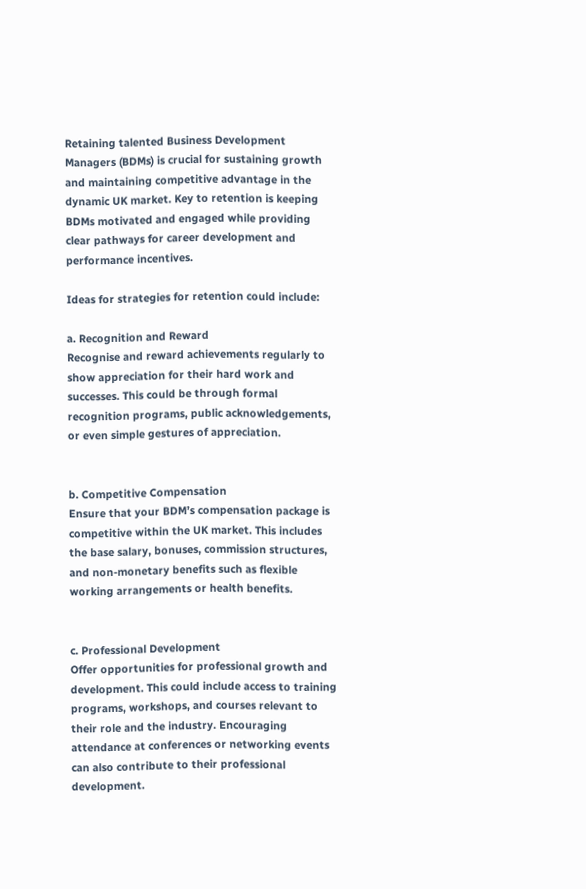Retaining talented Business Development Managers (BDMs) is crucial for sustaining growth and maintaining competitive advantage in the dynamic UK market. Key to retention is keeping BDMs motivated and engaged while providing clear pathways for career development and performance incentives.

Ideas for strategies for retention could include:

a. Recognition and Reward
Recognise and reward achievements regularly to show appreciation for their hard work and successes. This could be through formal recognition programs, public acknowledgements, or even simple gestures of appreciation.


b. Competitive Compensation
Ensure that your BDM’s compensation package is competitive within the UK market. This includes the base salary, bonuses, commission structures, and non-monetary benefits such as flexible working arrangements or health benefits.


c. Professional Development
Offer opportunities for professional growth and development. This could include access to training programs, workshops, and courses relevant to their role and the industry. Encouraging attendance at conferences or networking events can also contribute to their professional development.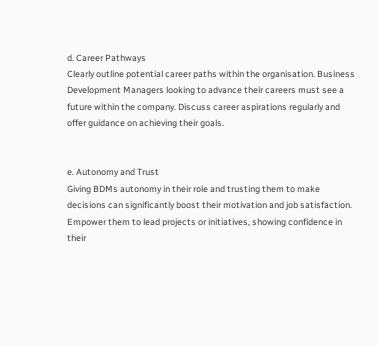d. Career Pathways
Clearly outline potential career paths within the organisation. Business Development Managers looking to advance their careers must see a future within the company. Discuss career aspirations regularly and offer guidance on achieving their goals.


e. Autonomy and Trust
Giving BDMs autonomy in their role and trusting them to make decisions can significantly boost their motivation and job satisfaction. Empower them to lead projects or initiatives, showing confidence in their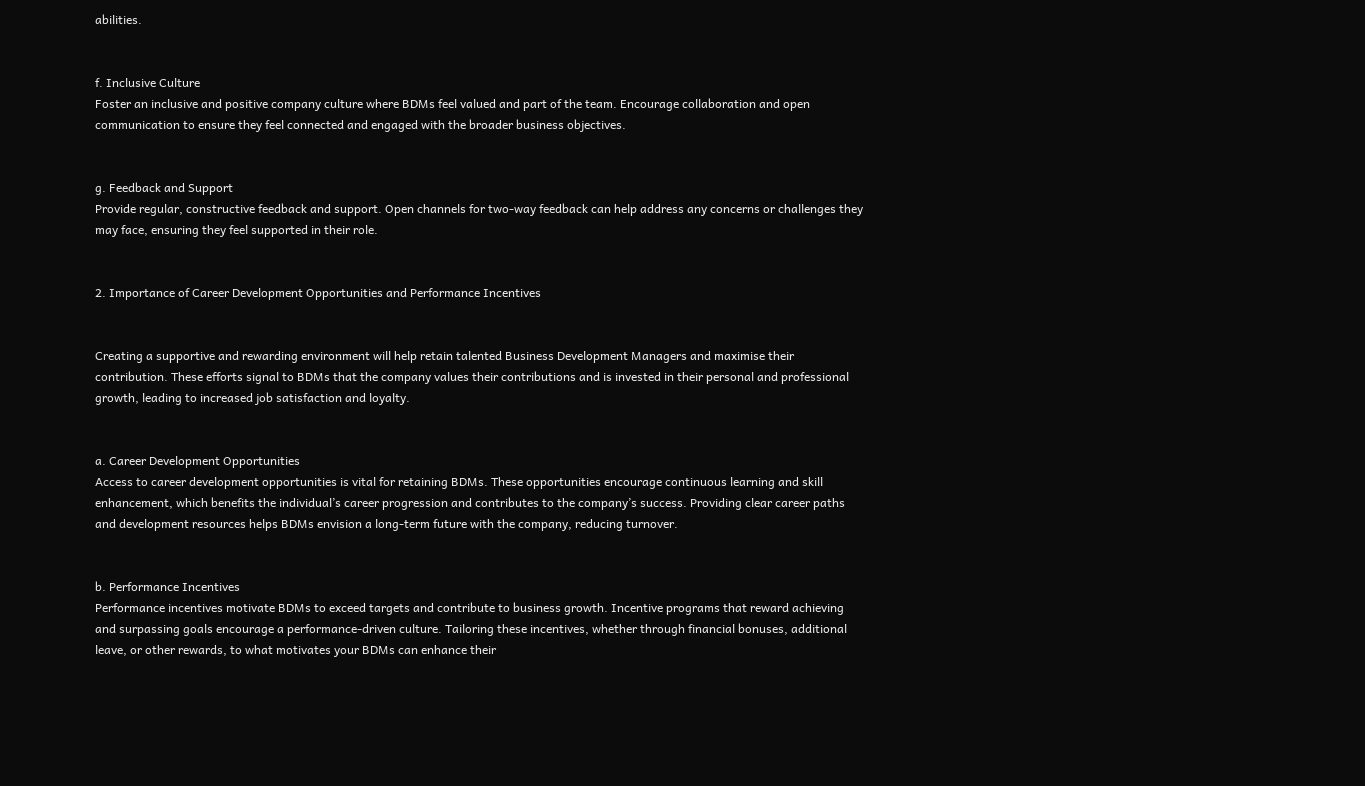abilities.


f. Inclusive Culture
Foster an inclusive and positive company culture where BDMs feel valued and part of the team. Encourage collaboration and open communication to ensure they feel connected and engaged with the broader business objectives.


g. Feedback and Support
Provide regular, constructive feedback and support. Open channels for two-way feedback can help address any concerns or challenges they may face, ensuring they feel supported in their role.


2. Importance of Career Development Opportunities and Performance Incentives


Creating a supportive and rewarding environment will help retain talented Business Development Managers and maximise their contribution. These efforts signal to BDMs that the company values their contributions and is invested in their personal and professional growth, leading to increased job satisfaction and loyalty.


a. Career Development Opportunities
Access to career development opportunities is vital for retaining BDMs. These opportunities encourage continuous learning and skill enhancement, which benefits the individual’s career progression and contributes to the company’s success. Providing clear career paths and development resources helps BDMs envision a long-term future with the company, reducing turnover.


b. Performance Incentives
Performance incentives motivate BDMs to exceed targets and contribute to business growth. Incentive programs that reward achieving and surpassing goals encourage a performance-driven culture. Tailoring these incentives, whether through financial bonuses, additional leave, or other rewards, to what motivates your BDMs can enhance their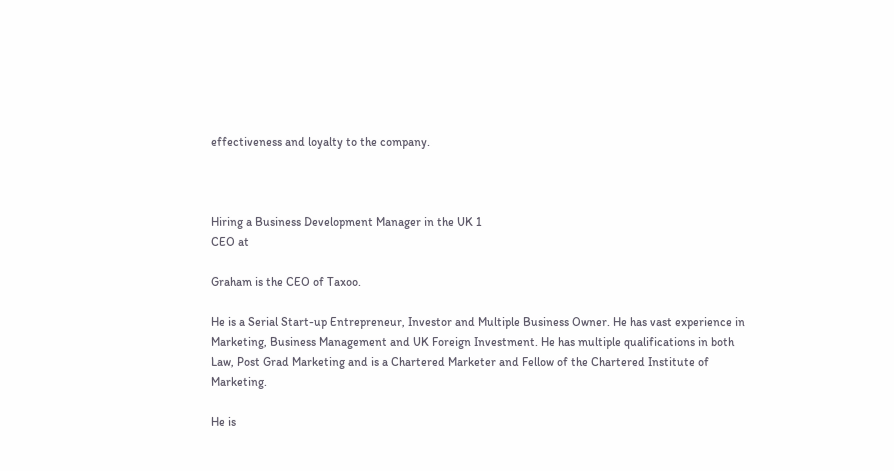effectiveness and loyalty to the company.



Hiring a Business Development Manager in the UK 1
CEO at

Graham is the CEO of Taxoo.

He is a Serial Start-up Entrepreneur, Investor and Multiple Business Owner. He has vast experience in Marketing, Business Management and UK Foreign Investment. He has multiple qualifications in both Law, Post Grad Marketing and is a Chartered Marketer and Fellow of the Chartered Institute of Marketing.

He is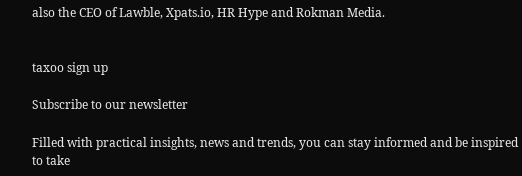also the CEO of Lawble, Xpats.io, HR Hype and Rokman Media.


taxoo sign up

Subscribe to our newsletter

Filled with practical insights, news and trends, you can stay informed and be inspired to take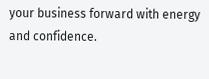your business forward with energy and confidence.